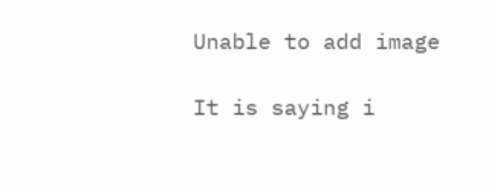Unable to add image

It is saying i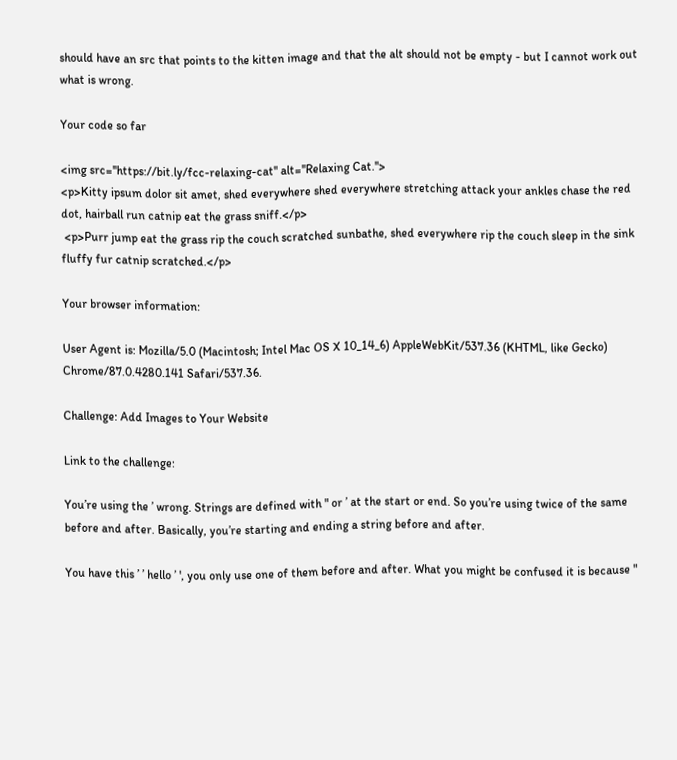should have an src that points to the kitten image and that the alt should not be empty - but I cannot work out what is wrong.

Your code so far

<img src=''https://bit.ly/fcc-relaxing-cat'' alt=''Relaxing Cat.''>
<p>Kitty ipsum dolor sit amet, shed everywhere shed everywhere stretching attack your ankles chase the red dot, hairball run catnip eat the grass sniff.</p>
 <p>Purr jump eat the grass rip the couch scratched sunbathe, shed everywhere rip the couch sleep in the sink fluffy fur catnip scratched.</p>

Your browser information:

User Agent is: Mozilla/5.0 (Macintosh; Intel Mac OS X 10_14_6) AppleWebKit/537.36 (KHTML, like Gecko) Chrome/87.0.4280.141 Safari/537.36.

Challenge: Add Images to Your Website

Link to the challenge:

You’re using the ’ wrong. Strings are defined with " or ’ at the start or end. So you’re using twice of the same before and after. Basically, you’re starting and ending a string before and after.

You have this ’ ’ hello ’ ', you only use one of them before and after. What you might be confused it is because "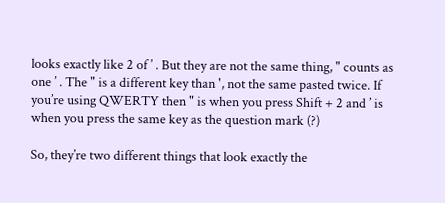looks exactly like 2 of ’ . But they are not the same thing, " counts as one ’ . The " is a different key than ', not the same pasted twice. If you’re using QWERTY then " is when you press Shift + 2 and ’ is when you press the same key as the question mark (?)

So, they’re two different things that look exactly the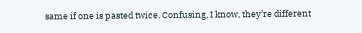same if one is pasted twice. Confusing, I know, they’re different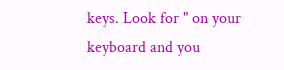keys. Look for " on your keyboard and you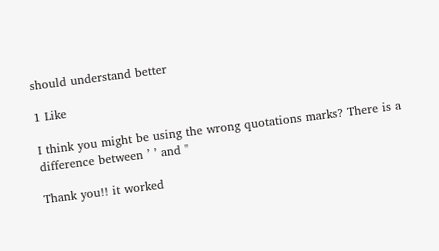should understand better

1 Like

I think you might be using the wrong quotations marks? There is a difference between ’ ’ and "

Thank you!! it worked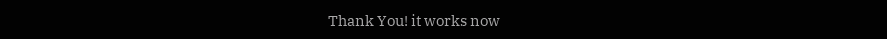Thank You! it works now